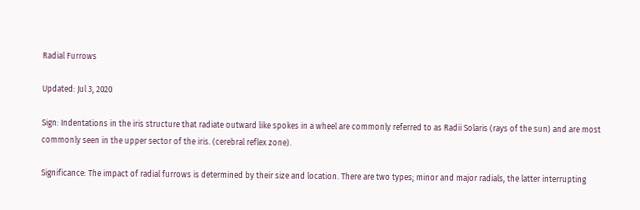Radial Furrows

Updated: Jul 3, 2020

Sign: Indentations in the iris structure that radiate outward like spokes in a wheel are commonly referred to as Radii Solaris (rays of the sun) and are most commonly seen in the upper sector of the iris. (cerebral reflex zone).

Significance: The impact of radial furrows is determined by their size and location. There are two types; minor and major radials, the latter interrupting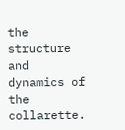the structure and dynamics of the collarette.